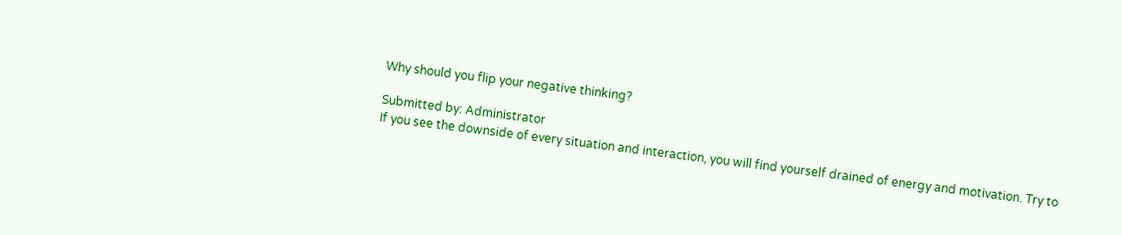Why should you flip your negative thinking?

Submitted by: Administrator
If you see the downside of every situation and interaction, you will find yourself drained of energy and motivation. Try to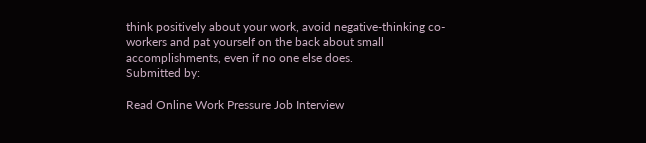think positively about your work, avoid negative-thinking co-workers and pat yourself on the back about small accomplishments, even if no one else does.
Submitted by:

Read Online Work Pressure Job Interview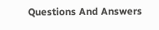Questions And Answers